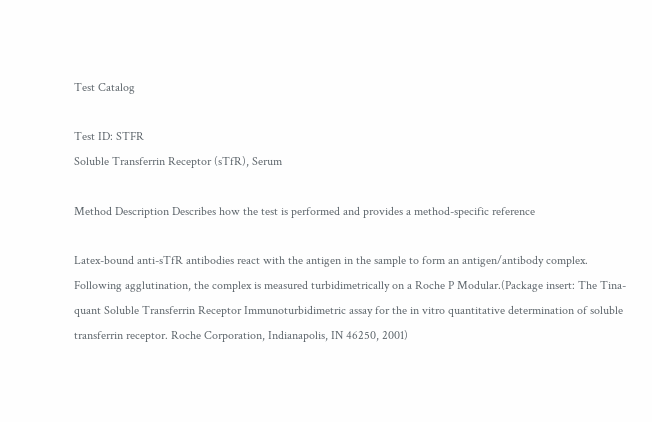Test Catalog

Test ID: STFR
Soluble Transferrin Receptor (sTfR), Serum

Method Description Describes how the test is performed and provides a method-specific reference

Latex-bound anti-sTfR antibodies react with the antigen in the sample to form an antigen/antibody complex. Following agglutination, the complex is measured turbidimetrically on a Roche P Modular.(Package insert: The Tina-quant Soluble Transferrin Receptor Immunoturbidimetric assay for the in vitro quantitative determination of soluble transferrin receptor. Roche Corporation, Indianapolis, IN 46250, 2001)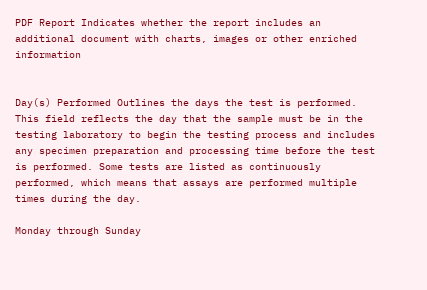PDF Report Indicates whether the report includes an additional document with charts, images or other enriched information


Day(s) Performed Outlines the days the test is performed. This field reflects the day that the sample must be in the testing laboratory to begin the testing process and includes any specimen preparation and processing time before the test is performed. Some tests are listed as continuously performed, which means that assays are performed multiple times during the day.

Monday through Sunday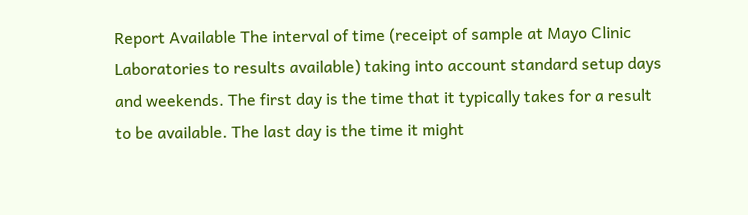Report Available The interval of time (receipt of sample at Mayo Clinic Laboratories to results available) taking into account standard setup days and weekends. The first day is the time that it typically takes for a result to be available. The last day is the time it might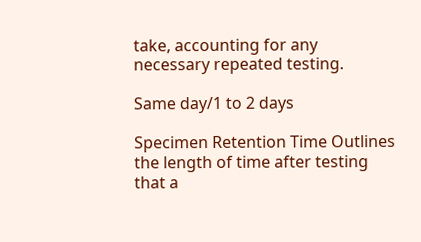take, accounting for any necessary repeated testing.

Same day/1 to 2 days

Specimen Retention Time Outlines the length of time after testing that a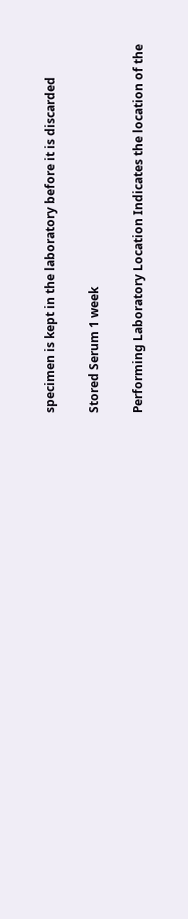specimen is kept in the laboratory before it is discarded

Stored Serum 1 week

Performing Laboratory Location Indicates the location of the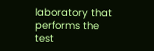laboratory that performs the test